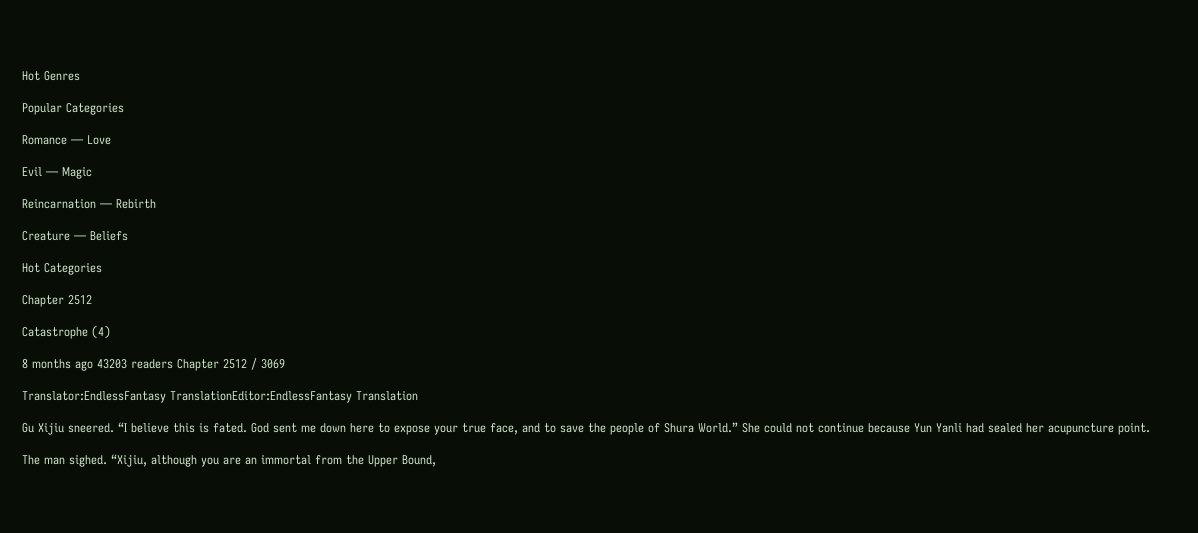Hot Genres

Popular Categories

Romance — Love

Evil — Magic

Reincarnation — Rebirth

Creature — Beliefs

Hot Categories

Chapter 2512

Catastrophe (4)

8 months ago 43203 readers Chapter 2512 / 3069

Translator:EndlessFantasy TranslationEditor:EndlessFantasy Translation

Gu Xijiu sneered. “I believe this is fated. God sent me down here to expose your true face, and to save the people of Shura World.” She could not continue because Yun Yanli had sealed her acupuncture point.

The man sighed. “Xijiu, although you are an immortal from the Upper Bound,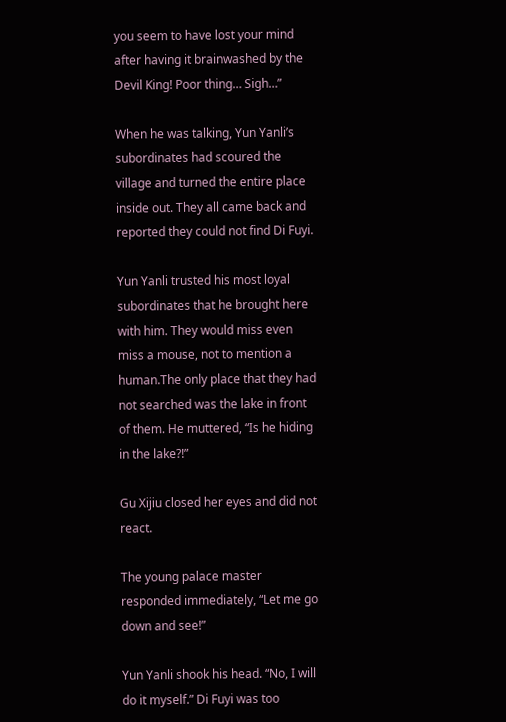you seem to have lost your mind after having it brainwashed by the Devil King! Poor thing… Sigh…”

When he was talking, Yun Yanli’s subordinates had scoured the village and turned the entire place inside out. They all came back and reported they could not find Di Fuyi.

Yun Yanli trusted his most loyal subordinates that he brought here with him. They would miss even miss a mouse, not to mention a human.The only place that they had not searched was the lake in front of them. He muttered, “Is he hiding in the lake?!”

Gu Xijiu closed her eyes and did not react.

The young palace master responded immediately, “Let me go down and see!”

Yun Yanli shook his head. “No, I will do it myself.” Di Fuyi was too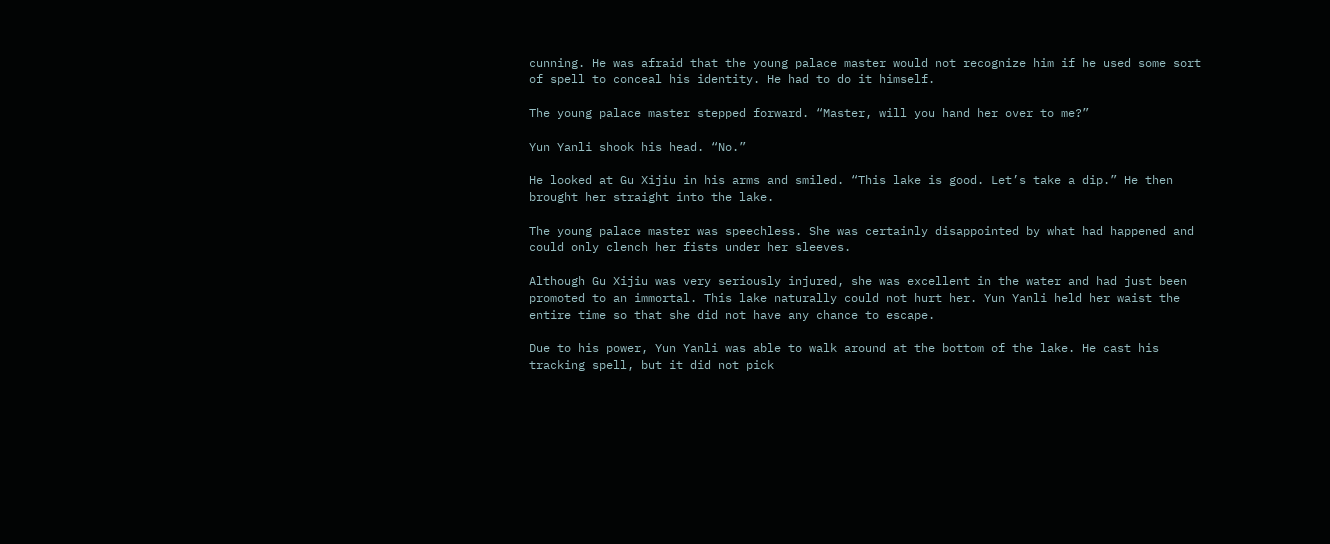cunning. He was afraid that the young palace master would not recognize him if he used some sort of spell to conceal his identity. He had to do it himself.

The young palace master stepped forward. “Master, will you hand her over to me?”

Yun Yanli shook his head. “No.”

He looked at Gu Xijiu in his arms and smiled. “This lake is good. Let’s take a dip.” He then brought her straight into the lake.

The young palace master was speechless. She was certainly disappointed by what had happened and could only clench her fists under her sleeves.

Although Gu Xijiu was very seriously injured, she was excellent in the water and had just been promoted to an immortal. This lake naturally could not hurt her. Yun Yanli held her waist the entire time so that she did not have any chance to escape.

Due to his power, Yun Yanli was able to walk around at the bottom of the lake. He cast his tracking spell, but it did not pick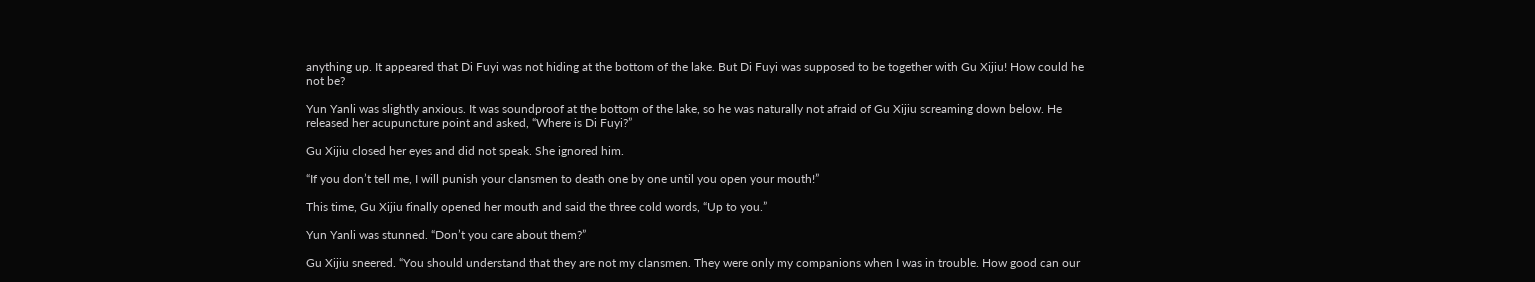anything up. It appeared that Di Fuyi was not hiding at the bottom of the lake. But Di Fuyi was supposed to be together with Gu Xijiu! How could he not be?

Yun Yanli was slightly anxious. It was soundproof at the bottom of the lake, so he was naturally not afraid of Gu Xijiu screaming down below. He released her acupuncture point and asked, “Where is Di Fuyi?”

Gu Xijiu closed her eyes and did not speak. She ignored him.

“If you don’t tell me, I will punish your clansmen to death one by one until you open your mouth!”

This time, Gu Xijiu finally opened her mouth and said the three cold words, “Up to you.”

Yun Yanli was stunned. “Don’t you care about them?”

Gu Xijiu sneered. “You should understand that they are not my clansmen. They were only my companions when I was in trouble. How good can our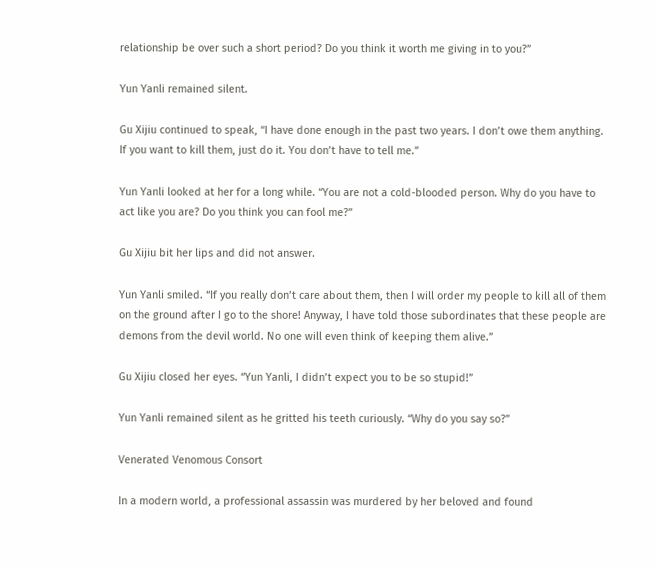relationship be over such a short period? Do you think it worth me giving in to you?”

Yun Yanli remained silent.

Gu Xijiu continued to speak, “I have done enough in the past two years. I don’t owe them anything. If you want to kill them, just do it. You don’t have to tell me.”

Yun Yanli looked at her for a long while. “You are not a cold-blooded person. Why do you have to act like you are? Do you think you can fool me?”

Gu Xijiu bit her lips and did not answer.

Yun Yanli smiled. “If you really don’t care about them, then I will order my people to kill all of them on the ground after I go to the shore! Anyway, I have told those subordinates that these people are demons from the devil world. No one will even think of keeping them alive.”

Gu Xijiu closed her eyes. “Yun Yanli, I didn’t expect you to be so stupid!”

Yun Yanli remained silent as he gritted his teeth curiously. “Why do you say so?”

Venerated Venomous Consort

In a modern world, a professional assassin was murdered by her beloved and found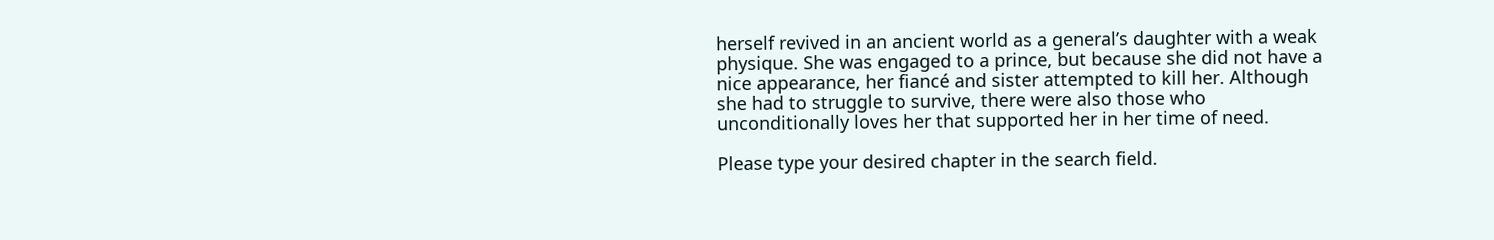herself revived in an ancient world as a general’s daughter with a weak physique. She was engaged to a prince, but because she did not have a nice appearance, her fiancé and sister attempted to kill her. Although she had to struggle to survive, there were also those who unconditionally loves her that supported her in her time of need.

Please type your desired chapter in the search field.